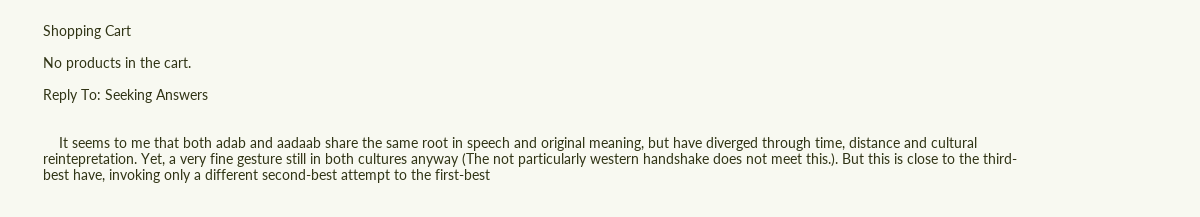Shopping Cart

No products in the cart.

Reply To: Seeking Answers


    It seems to me that both adab and aadaab share the same root in speech and original meaning, but have diverged through time, distance and cultural reintepretation. Yet, a very fine gesture still in both cultures anyway (The not particularly western handshake does not meet this.). But this is close to the third-best have, invoking only a different second-best attempt to the first-best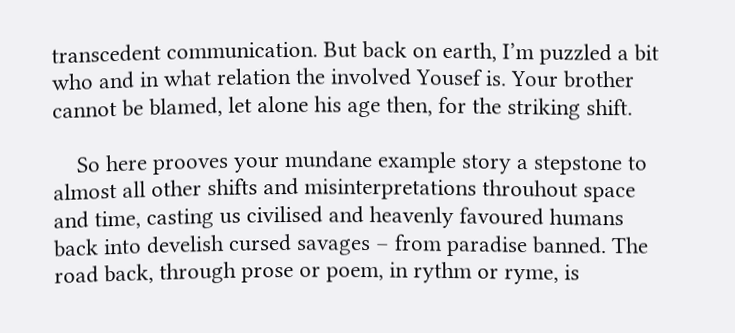transcedent communication. But back on earth, I’m puzzled a bit who and in what relation the involved Yousef is. Your brother cannot be blamed, let alone his age then, for the striking shift.

    So here prooves your mundane example story a stepstone to almost all other shifts and misinterpretations throuhout space and time, casting us civilised and heavenly favoured humans back into develish cursed savages – from paradise banned. The road back, through prose or poem, in rythm or ryme, is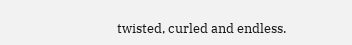twisted, curled and endless.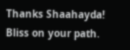Thanks Shaahayda! Bliss on your path.